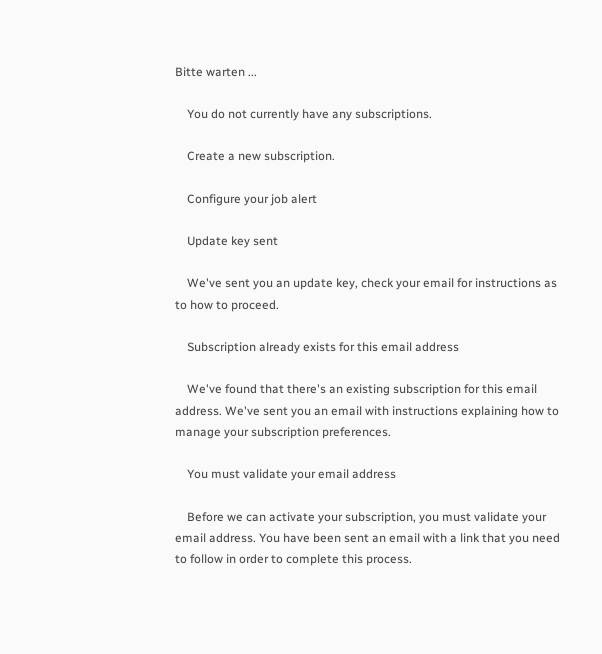Bitte warten ...

    You do not currently have any subscriptions.

    Create a new subscription.

    Configure your job alert

    Update key sent

    We've sent you an update key, check your email for instructions as to how to proceed.

    Subscription already exists for this email address

    We've found that there's an existing subscription for this email address. We've sent you an email with instructions explaining how to manage your subscription preferences.

    You must validate your email address

    Before we can activate your subscription, you must validate your email address. You have been sent an email with a link that you need to follow in order to complete this process.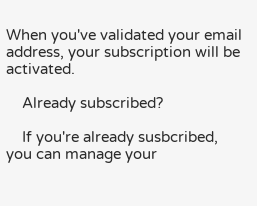When you've validated your email address, your subscription will be activated.

    Already subscribed?

    If you're already susbcribed, you can manage your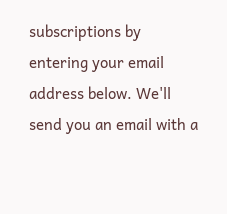subscriptions by entering your email address below. We'll send you an email with a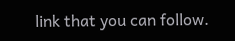link that you can follow.